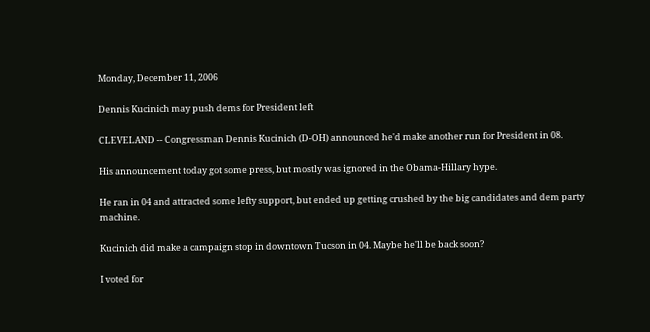Monday, December 11, 2006

Dennis Kucinich may push dems for President left

CLEVELAND -- Congressman Dennis Kucinich (D-OH) announced he'd make another run for President in 08.

His announcement today got some press, but mostly was ignored in the Obama-Hillary hype.

He ran in 04 and attracted some lefty support, but ended up getting crushed by the big candidates and dem party machine.

Kucinich did make a campaign stop in downtown Tucson in 04. Maybe he'll be back soon?

I voted for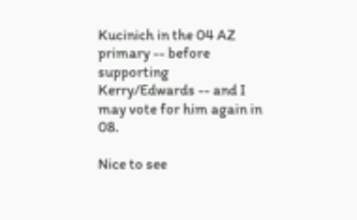Kucinich in the 04 AZ primary -- before supporting Kerry/Edwards -- and I may vote for him again in 08.

Nice to see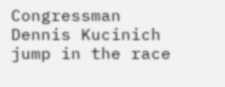Congressman Dennis Kucinich jump in the race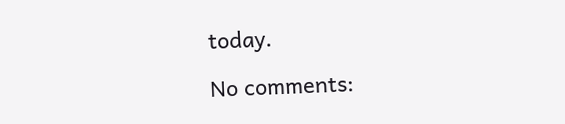today.

No comments: